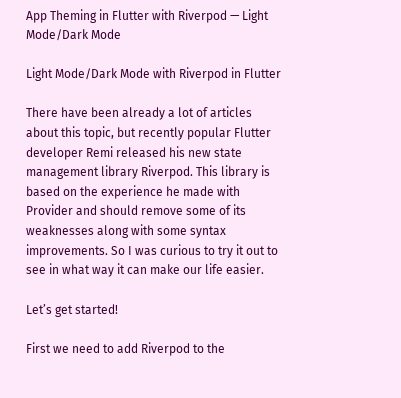App Theming in Flutter with Riverpod — Light Mode/Dark Mode

Light Mode/Dark Mode with Riverpod in Flutter

There have been already a lot of articles about this topic, but recently popular Flutter developer Remi released his new state management library Riverpod. This library is based on the experience he made with Provider and should remove some of its weaknesses along with some syntax improvements. So I was curious to try it out to see in what way it can make our life easier.

Let’s get started!

First we need to add Riverpod to the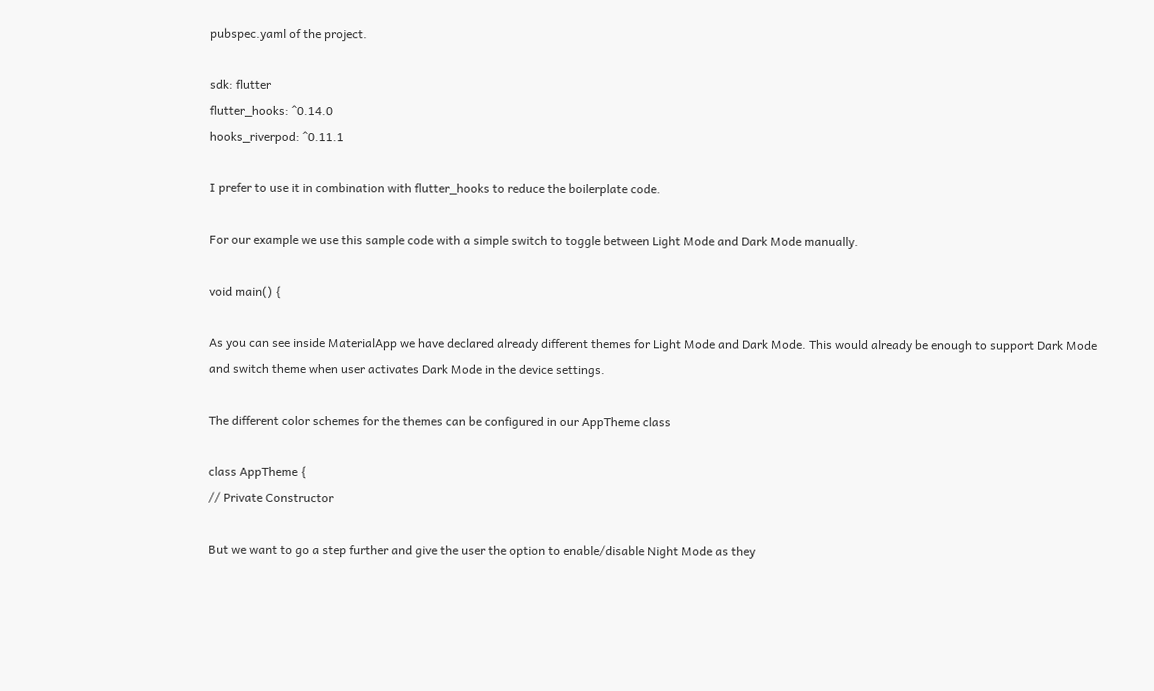pubspec.yaml of the project.

sdk: flutter
flutter_hooks: ^0.14.0
hooks_riverpod: ^0.11.1

I prefer to use it in combination with flutter_hooks to reduce the boilerplate code.

For our example we use this sample code with a simple switch to toggle between Light Mode and Dark Mode manually.

void main() {

As you can see inside MaterialApp we have declared already different themes for Light Mode and Dark Mode. This would already be enough to support Dark Mode and switch theme when user activates Dark Mode in the device settings.

The different color schemes for the themes can be configured in our AppTheme class

class AppTheme {
// Private Constructor

But we want to go a step further and give the user the option to enable/disable Night Mode as they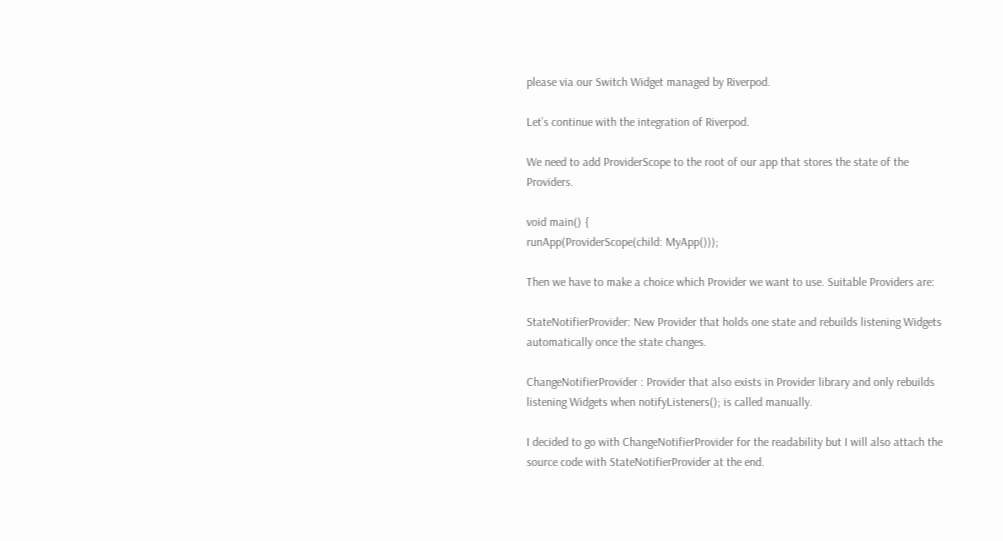please via our Switch Widget managed by Riverpod.

Let’s continue with the integration of Riverpod.

We need to add ProviderScope to the root of our app that stores the state of the Providers.

void main() {
runApp(ProviderScope(child: MyApp()));

Then we have to make a choice which Provider we want to use. Suitable Providers are:

StateNotifierProvider: New Provider that holds one state and rebuilds listening Widgets automatically once the state changes.

ChangeNotifierProvider : Provider that also exists in Provider library and only rebuilds listening Widgets when notifyListeners(); is called manually.

I decided to go with ChangeNotifierProvider for the readability but I will also attach the source code with StateNotifierProvider at the end.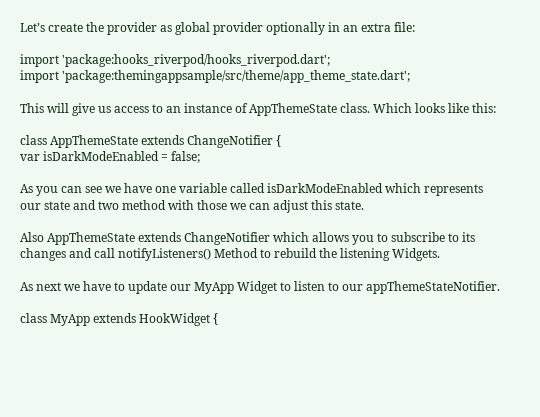Let’s create the provider as global provider optionally in an extra file:

import 'package:hooks_riverpod/hooks_riverpod.dart';
import 'package:themingappsample/src/theme/app_theme_state.dart';

This will give us access to an instance of AppThemeState class. Which looks like this:

class AppThemeState extends ChangeNotifier {
var isDarkModeEnabled = false;

As you can see we have one variable called isDarkModeEnabled which represents our state and two method with those we can adjust this state.

Also AppThemeState extends ChangeNotifier which allows you to subscribe to its changes and call notifyListeners() Method to rebuild the listening Widgets.

As next we have to update our MyApp Widget to listen to our appThemeStateNotifier.

class MyApp extends HookWidget {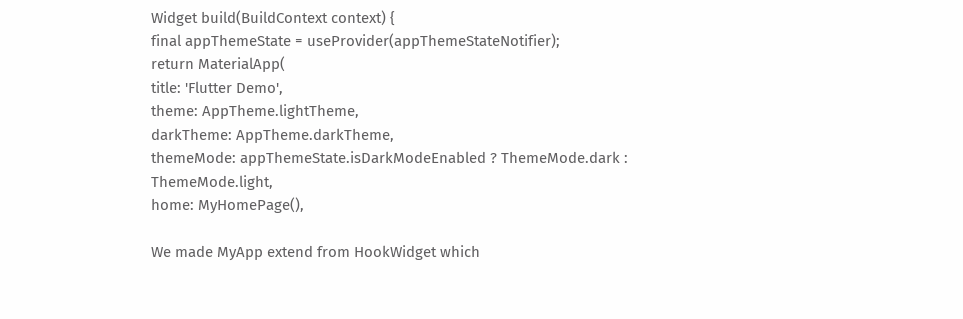Widget build(BuildContext context) {
final appThemeState = useProvider(appThemeStateNotifier);
return MaterialApp(
title: 'Flutter Demo',
theme: AppTheme.lightTheme,
darkTheme: AppTheme.darkTheme,
themeMode: appThemeState.isDarkModeEnabled ? ThemeMode.dark : ThemeMode.light,
home: MyHomePage(),

We made MyApp extend from HookWidget which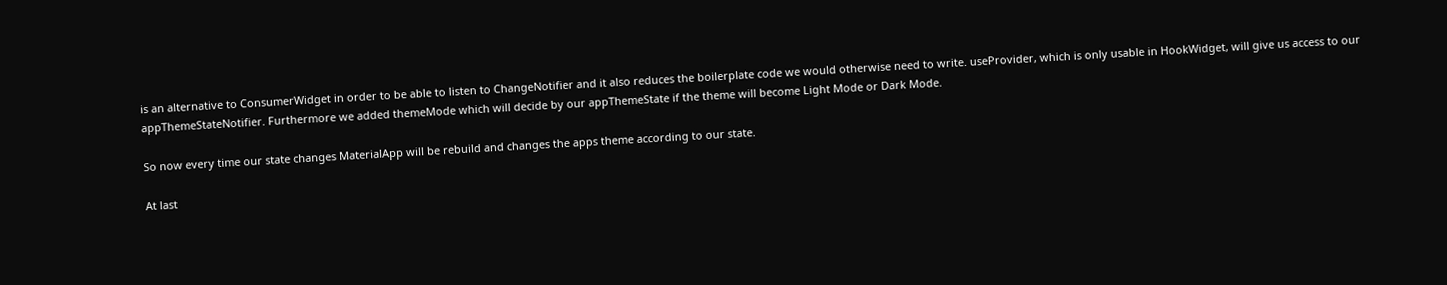is an alternative to ConsumerWidget in order to be able to listen to ChangeNotifier and it also reduces the boilerplate code we would otherwise need to write. useProvider, which is only usable in HookWidget, will give us access to our appThemeStateNotifier. Furthermore we added themeMode which will decide by our appThemeState if the theme will become Light Mode or Dark Mode.

So now every time our state changes MaterialApp will be rebuild and changes the apps theme according to our state.

At last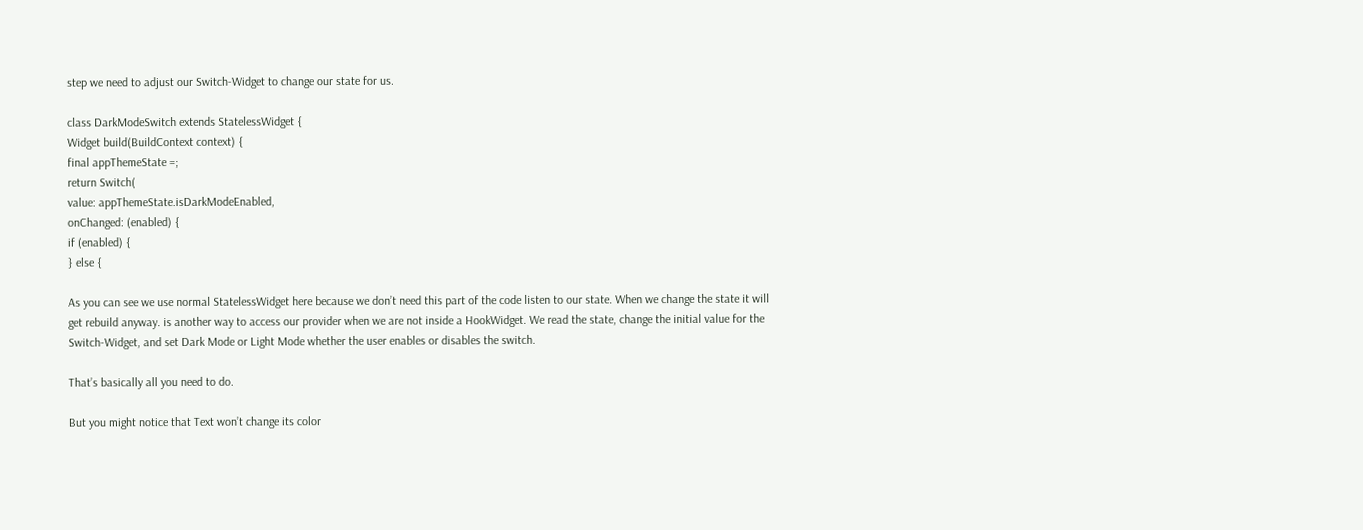step we need to adjust our Switch-Widget to change our state for us.

class DarkModeSwitch extends StatelessWidget {
Widget build(BuildContext context) {
final appThemeState =;
return Switch(
value: appThemeState.isDarkModeEnabled,
onChanged: (enabled) {
if (enabled) {
} else {

As you can see we use normal StatelessWidget here because we don’t need this part of the code listen to our state. When we change the state it will get rebuild anyway. is another way to access our provider when we are not inside a HookWidget. We read the state, change the initial value for the Switch-Widget, and set Dark Mode or Light Mode whether the user enables or disables the switch.

That’s basically all you need to do.

But you might notice that Text won’t change its color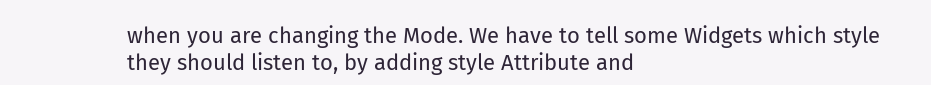when you are changing the Mode. We have to tell some Widgets which style they should listen to, by adding style Attribute and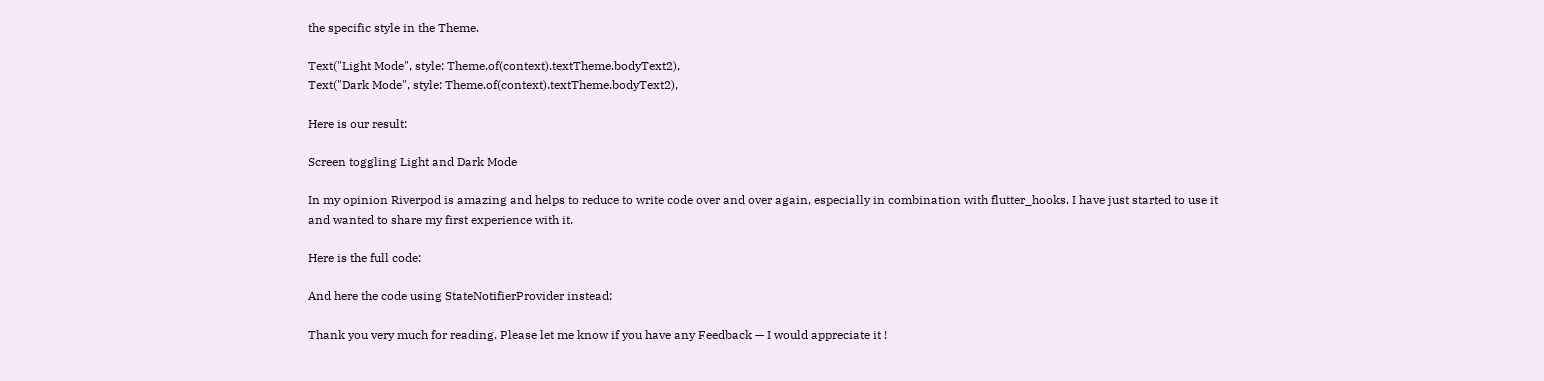the specific style in the Theme.

Text("Light Mode", style: Theme.of(context).textTheme.bodyText2),
Text("Dark Mode", style: Theme.of(context).textTheme.bodyText2),

Here is our result:

Screen toggling Light and Dark Mode

In my opinion Riverpod is amazing and helps to reduce to write code over and over again, especially in combination with flutter_hooks. I have just started to use it and wanted to share my first experience with it.

Here is the full code:

And here the code using StateNotifierProvider instead:

Thank you very much for reading. Please let me know if you have any Feedback — I would appreciate it !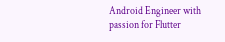Android Engineer with passion for Flutter